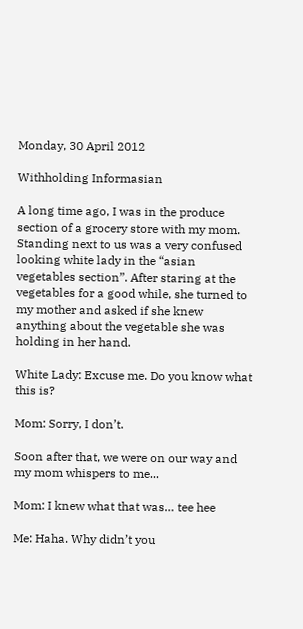Monday, 30 April 2012

Withholding Informasian

A long time ago, I was in the produce section of a grocery store with my mom. Standing next to us was a very confused looking white lady in the “asian vegetables section”. After staring at the vegetables for a good while, she turned to my mother and asked if she knew anything about the vegetable she was holding in her hand.

White Lady: Excuse me. Do you know what this is?

Mom: Sorry, I don’t.

Soon after that, we were on our way and my mom whispers to me...

Mom: I knew what that was… tee hee

Me: Haha. Why didn’t you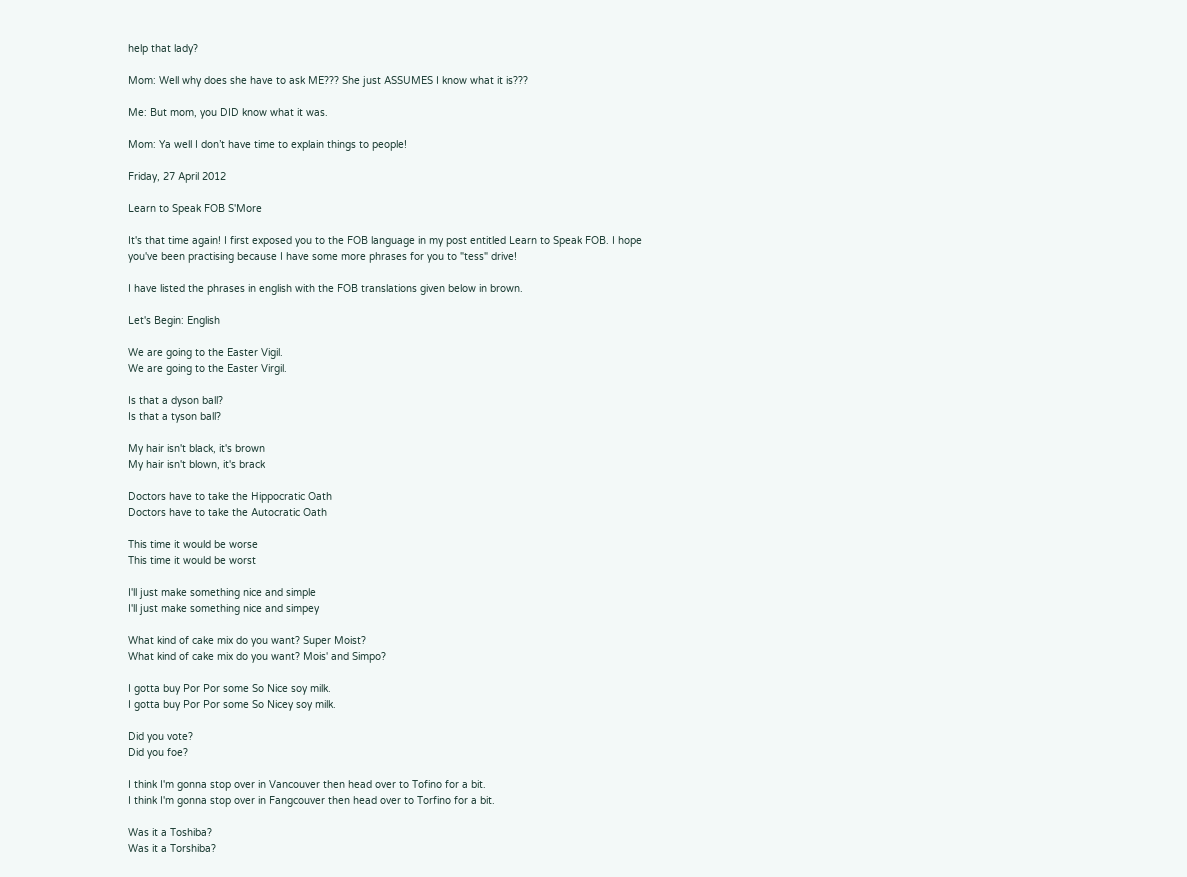help that lady?

Mom: Well why does she have to ask ME??? She just ASSUMES I know what it is???

Me: But mom, you DID know what it was.

Mom: Ya well I don’t have time to explain things to people!

Friday, 27 April 2012

Learn to Speak FOB S'More

It's that time again! I first exposed you to the FOB language in my post entitled Learn to Speak FOB. I hope you've been practising because I have some more phrases for you to "tess" drive!

I have listed the phrases in english with the FOB translations given below in brown.

Let's Begin: English

We are going to the Easter Vigil.
We are going to the Easter Virgil.

Is that a dyson ball?
Is that a tyson ball?

My hair isn't black, it's brown
My hair isn't blown, it's brack

Doctors have to take the Hippocratic Oath
Doctors have to take the Autocratic Oath

This time it would be worse
This time it would be worst

I'll just make something nice and simple
I'll just make something nice and simpey

What kind of cake mix do you want? Super Moist?
What kind of cake mix do you want? Mois' and Simpo?

I gotta buy Por Por some So Nice soy milk.
I gotta buy Por Por some So Nicey soy milk.

Did you vote?
Did you foe?

I think I'm gonna stop over in Vancouver then head over to Tofino for a bit.
I think I'm gonna stop over in Fangcouver then head over to Torfino for a bit.

Was it a Toshiba?
Was it a Torshiba?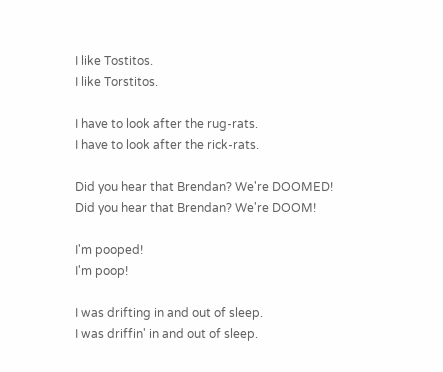I like Tostitos.
I like Torstitos.

I have to look after the rug-rats.
I have to look after the rick-rats.

Did you hear that Brendan? We're DOOMED!
Did you hear that Brendan? We're DOOM!

I'm pooped!
I'm poop!

I was drifting in and out of sleep.
I was driffin' in and out of sleep.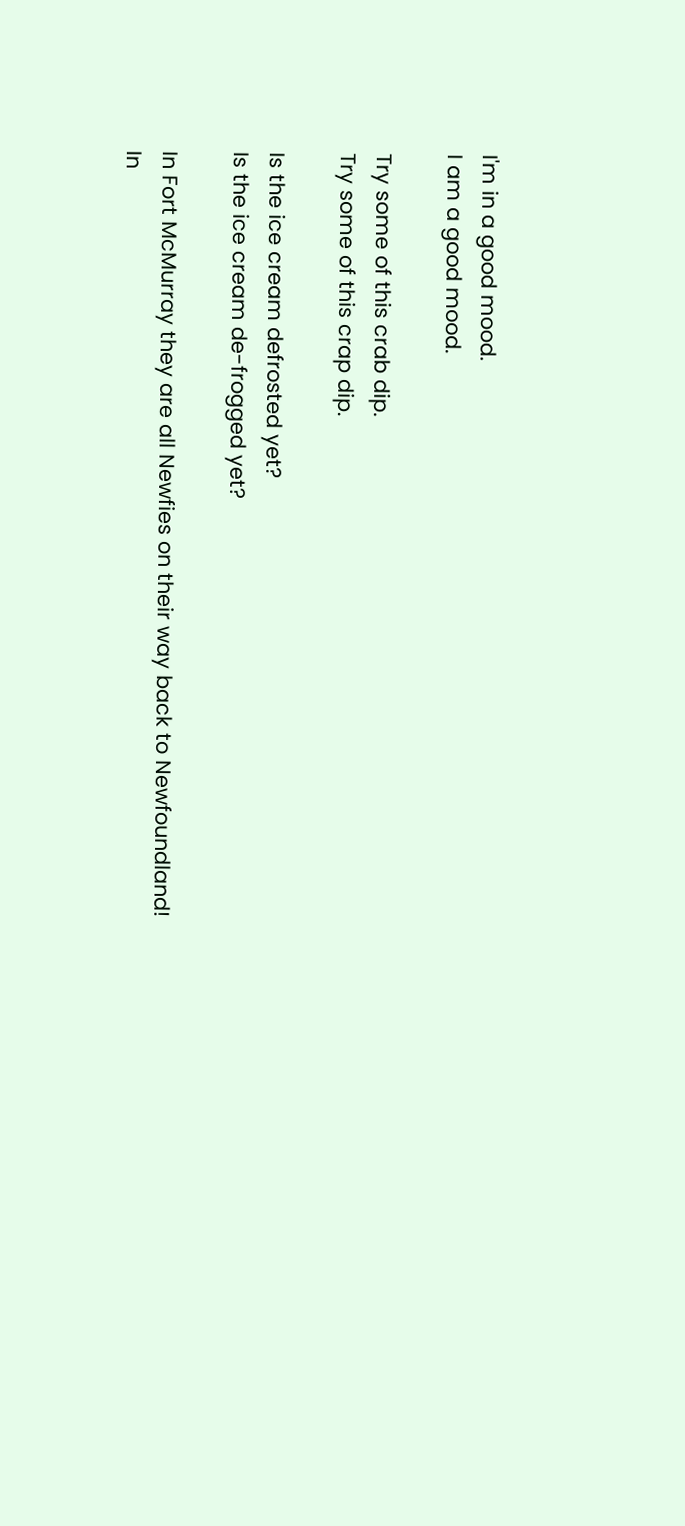I'm in a good mood.
I am a good mood.

Try some of this crab dip.
Try some of this crap dip.

Is the ice cream defrosted yet?
Is the ice cream de-frogged yet?

In Fort McMurray they are all Newfies on their way back to Newfoundland!
In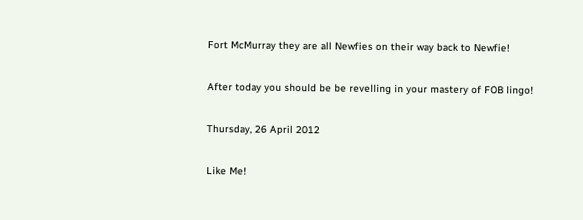Fort McMurray they are all Newfies on their way back to Newfie!

After today you should be be revelling in your mastery of FOB lingo!

Thursday, 26 April 2012

Like Me!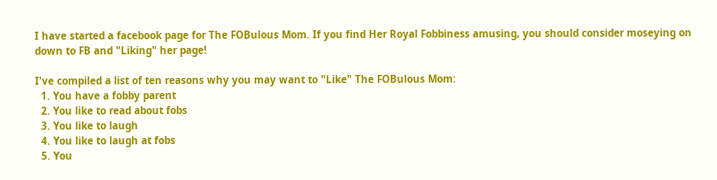I have started a facebook page for The FOBulous Mom. If you find Her Royal Fobbiness amusing, you should consider moseying on down to FB and "Liking" her page!

I've compiled a list of ten reasons why you may want to "Like" The FOBulous Mom:
  1. You have a fobby parent
  2. You like to read about fobs
  3. You like to laugh
  4. You like to laugh at fobs
  5. You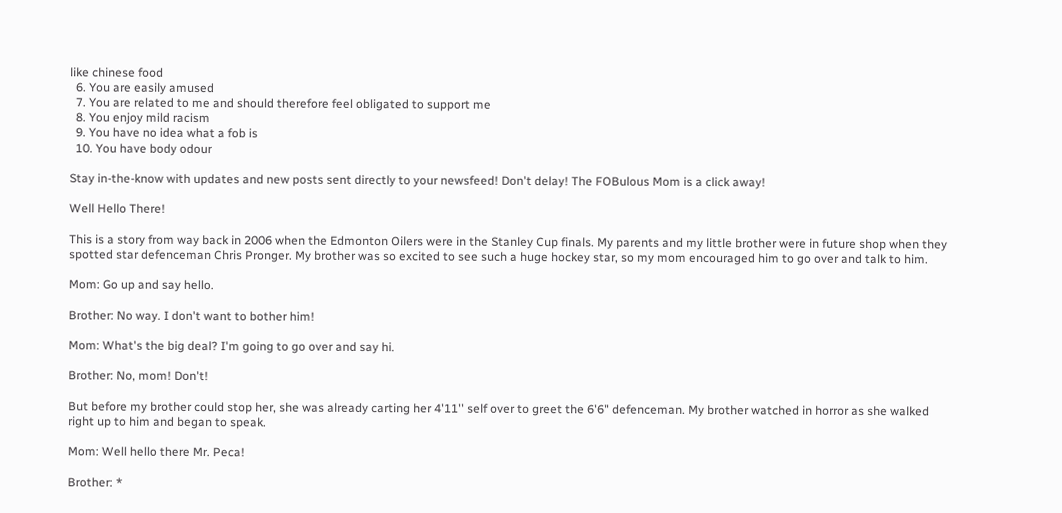like chinese food
  6. You are easily amused
  7. You are related to me and should therefore feel obligated to support me
  8. You enjoy mild racism
  9. You have no idea what a fob is
  10. You have body odour

Stay in-the-know with updates and new posts sent directly to your newsfeed! Don't delay! The FOBulous Mom is a click away!

Well Hello There!

This is a story from way back in 2006 when the Edmonton Oilers were in the Stanley Cup finals. My parents and my little brother were in future shop when they spotted star defenceman Chris Pronger. My brother was so excited to see such a huge hockey star, so my mom encouraged him to go over and talk to him.

Mom: Go up and say hello.

Brother: No way. I don't want to bother him!

Mom: What's the big deal? I'm going to go over and say hi.

Brother: No, mom! Don't!

But before my brother could stop her, she was already carting her 4'11'' self over to greet the 6'6" defenceman. My brother watched in horror as she walked right up to him and began to speak.

Mom: Well hello there Mr. Peca!

Brother: *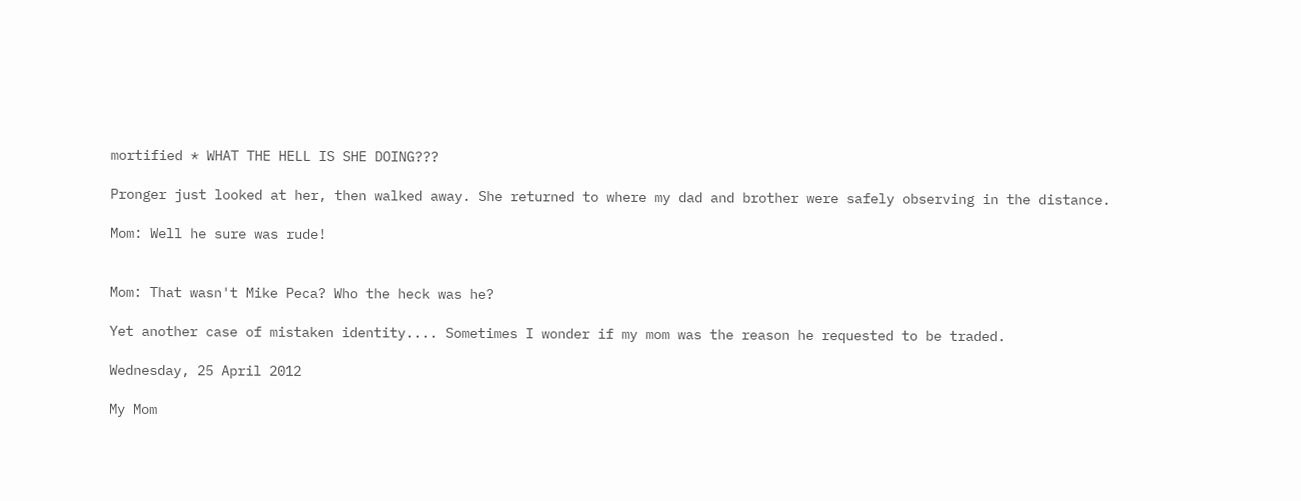mortified * WHAT THE HELL IS SHE DOING???

Pronger just looked at her, then walked away. She returned to where my dad and brother were safely observing in the distance.

Mom: Well he sure was rude!


Mom: That wasn't Mike Peca? Who the heck was he?

Yet another case of mistaken identity.... Sometimes I wonder if my mom was the reason he requested to be traded.

Wednesday, 25 April 2012

My Mom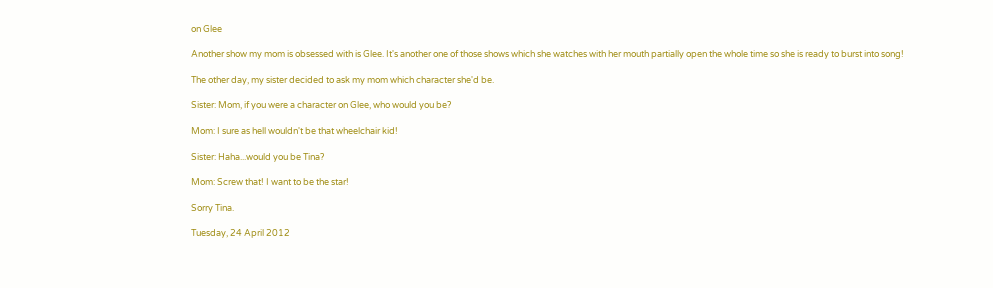on Glee

Another show my mom is obsessed with is Glee. It's another one of those shows which she watches with her mouth partially open the whole time so she is ready to burst into song!

The other day, my sister decided to ask my mom which character she'd be.

Sister: Mom, if you were a character on Glee, who would you be?

Mom: I sure as hell wouldn't be that wheelchair kid!

Sister: Haha...would you be Tina?

Mom: Screw that! I want to be the star!

Sorry Tina.

Tuesday, 24 April 2012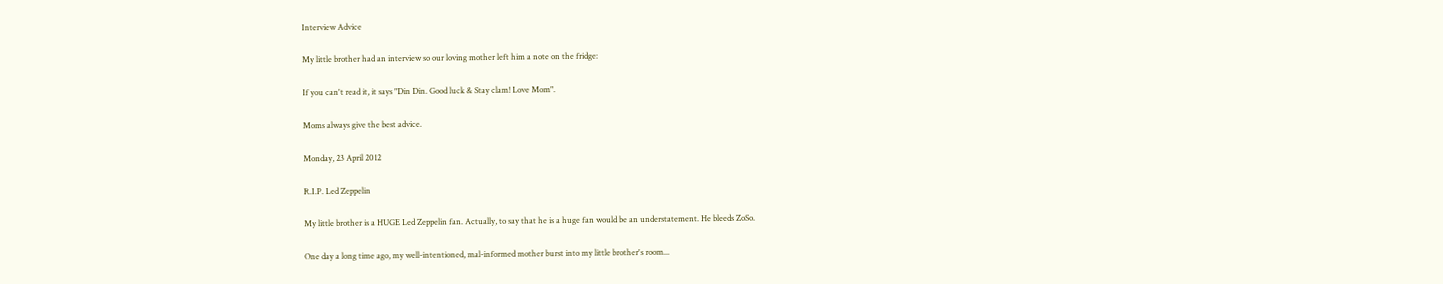Interview Advice

My little brother had an interview so our loving mother left him a note on the fridge:

If you can't read it, it says "Din Din. Good luck & Stay clam! Love Mom".

Moms always give the best advice.

Monday, 23 April 2012

R.I.P. Led Zeppelin

My little brother is a HUGE Led Zeppelin fan. Actually, to say that he is a huge fan would be an understatement. He bleeds ZoSo.

One day a long time ago, my well-intentioned, mal-informed mother burst into my little brother's room...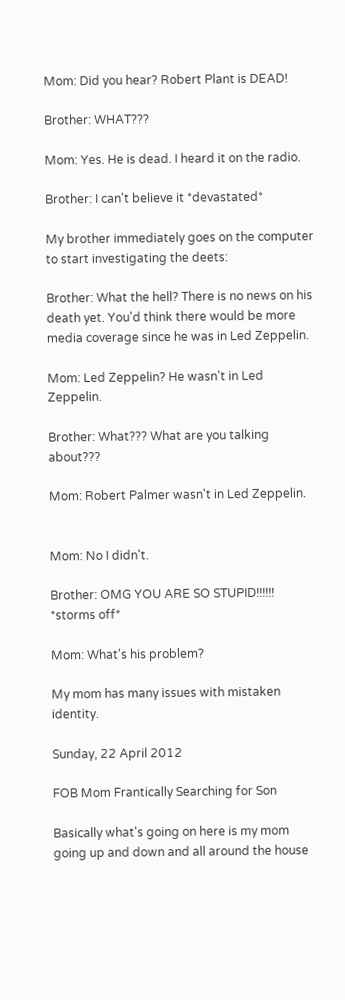Mom: Did you hear? Robert Plant is DEAD!

Brother: WHAT???

Mom: Yes. He is dead. I heard it on the radio.

Brother: I can't believe it *devastated*

My brother immediately goes on the computer to start investigating the deets:

Brother: What the hell? There is no news on his death yet. You'd think there would be more media coverage since he was in Led Zeppelin.

Mom: Led Zeppelin? He wasn't in Led Zeppelin.

Brother: What??? What are you talking about???

Mom: Robert Palmer wasn't in Led Zeppelin.


Mom: No I didn't.

Brother: OMG YOU ARE SO STUPID!!!!!! *storms off*

Mom: What's his problem?

My mom has many issues with mistaken identity.

Sunday, 22 April 2012

FOB Mom Frantically Searching for Son

Basically what's going on here is my mom going up and down and all around the house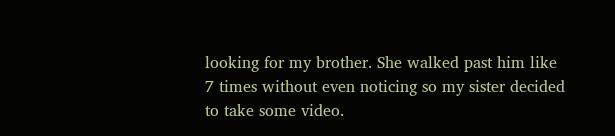looking for my brother. She walked past him like 7 times without even noticing so my sister decided to take some video.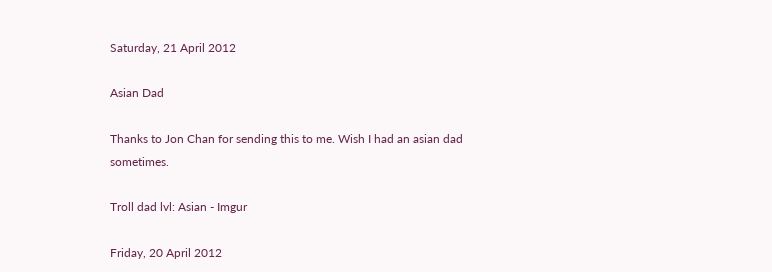Saturday, 21 April 2012

Asian Dad

Thanks to Jon Chan for sending this to me. Wish I had an asian dad sometimes.

Troll dad lvl: Asian - Imgur

Friday, 20 April 2012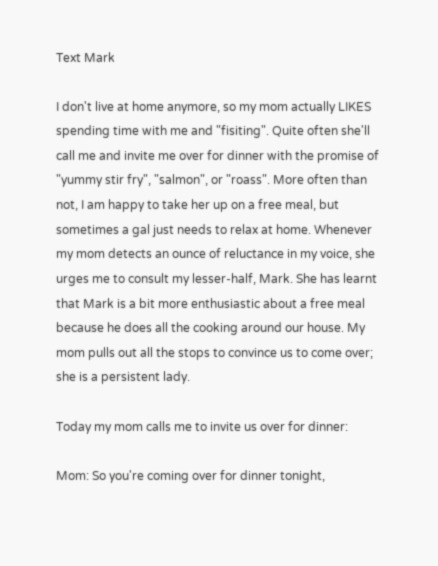Text Mark

I don't live at home anymore, so my mom actually LIKES spending time with me and "fisiting". Quite often she'll call me and invite me over for dinner with the promise of "yummy stir fry", "salmon", or "roass". More often than not, I am happy to take her up on a free meal, but sometimes a gal just needs to relax at home. Whenever my mom detects an ounce of reluctance in my voice, she urges me to consult my lesser-half, Mark. She has learnt that Mark is a bit more enthusiastic about a free meal because he does all the cooking around our house. My mom pulls out all the stops to convince us to come over; she is a persistent lady.

Today my mom calls me to invite us over for dinner:

Mom: So you're coming over for dinner tonight,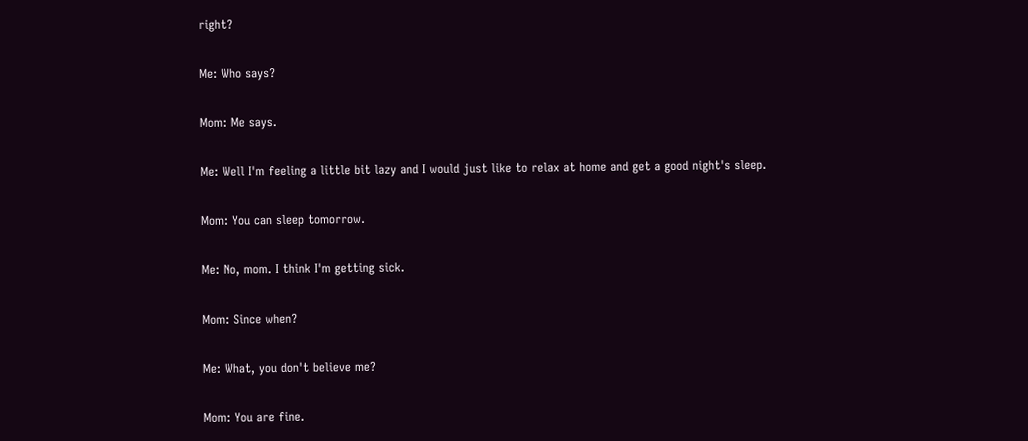right?

Me: Who says?

Mom: Me says.

Me: Well I'm feeling a little bit lazy and I would just like to relax at home and get a good night's sleep.

Mom: You can sleep tomorrow.

Me: No, mom. I think I'm getting sick.

Mom: Since when?

Me: What, you don't believe me?

Mom: You are fine.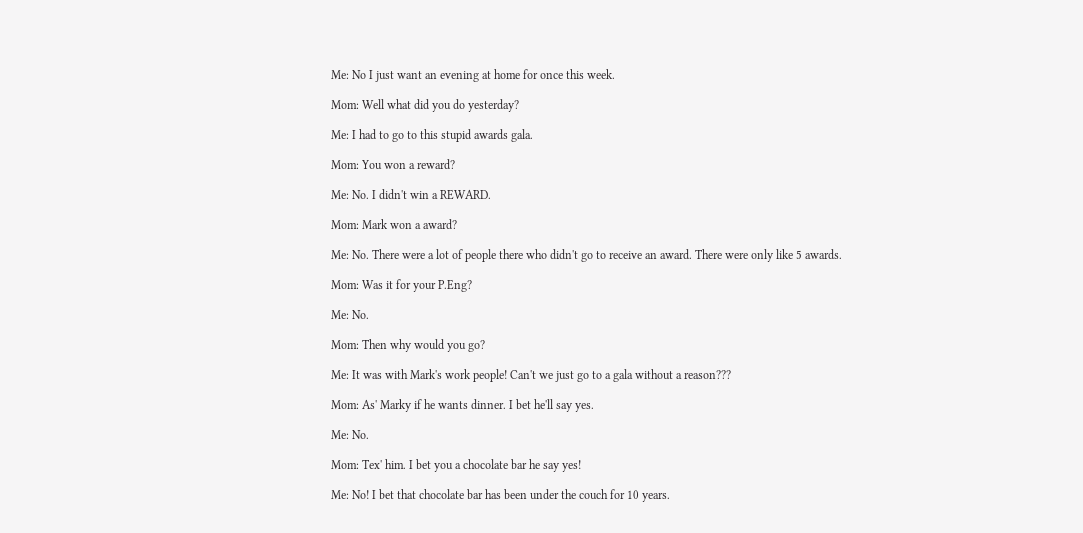Me: No I just want an evening at home for once this week.

Mom: Well what did you do yesterday?

Me: I had to go to this stupid awards gala.

Mom: You won a reward?

Me: No. I didn't win a REWARD.

Mom: Mark won a award?

Me: No. There were a lot of people there who didn't go to receive an award. There were only like 5 awards.

Mom: Was it for your P.Eng?

Me: No.

Mom: Then why would you go?

Me: It was with Mark's work people! Can't we just go to a gala without a reason???

Mom: As' Marky if he wants dinner. I bet he'll say yes.

Me: No.

Mom: Tex' him. I bet you a chocolate bar he say yes!

Me: No! I bet that chocolate bar has been under the couch for 10 years.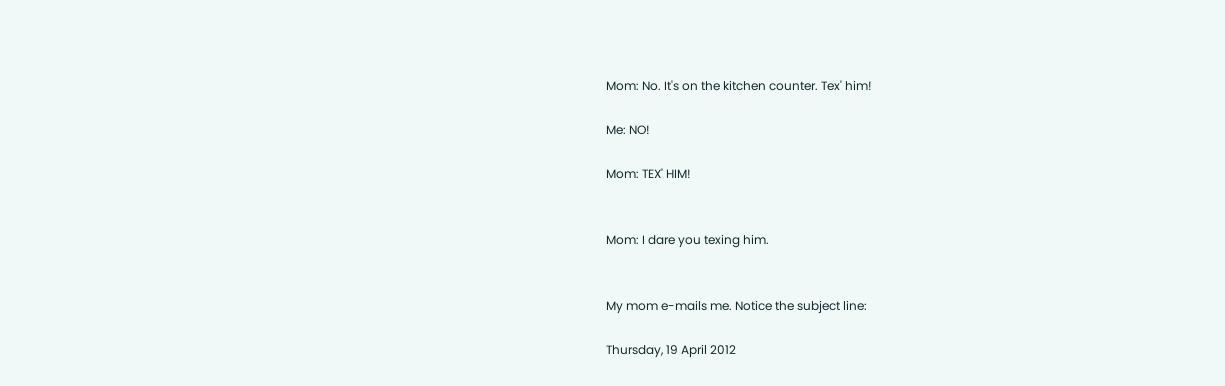Mom: No. It's on the kitchen counter. Tex' him!

Me: NO!

Mom: TEX' HIM!


Mom: I dare you texing him.


My mom e-mails me. Notice the subject line:

Thursday, 19 April 2012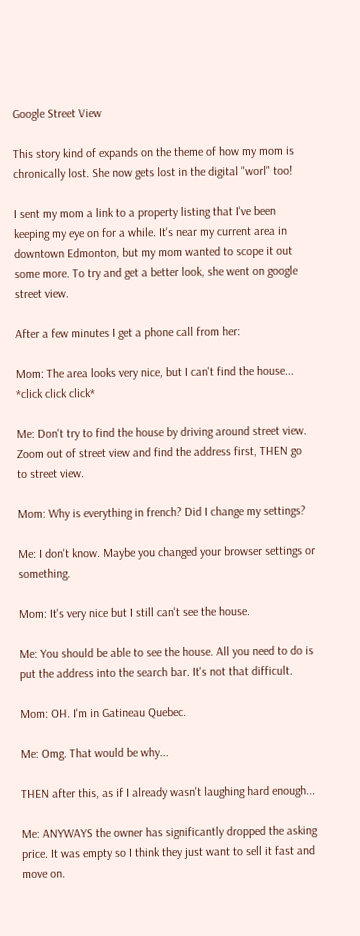Google Street View

This story kind of expands on the theme of how my mom is chronically lost. She now gets lost in the digital "worl" too!

I sent my mom a link to a property listing that I've been keeping my eye on for a while. It's near my current area in downtown Edmonton, but my mom wanted to scope it out some more. To try and get a better look, she went on google street view.

After a few minutes I get a phone call from her:

Mom: The area looks very nice, but I can't find the house... *click click click*

Me: Don't try to find the house by driving around street view. Zoom out of street view and find the address first, THEN go to street view.

Mom: Why is everything in french? Did I change my settings?

Me: I don't know. Maybe you changed your browser settings or something.

Mom: It's very nice but I still can't see the house.

Me: You should be able to see the house. All you need to do is put the address into the search bar. It's not that difficult.

Mom: OH. I'm in Gatineau Quebec.

Me: Omg. That would be why...

THEN after this, as if I already wasn't laughing hard enough...

Me: ANYWAYS the owner has significantly dropped the asking price. It was empty so I think they just want to sell it fast and move on.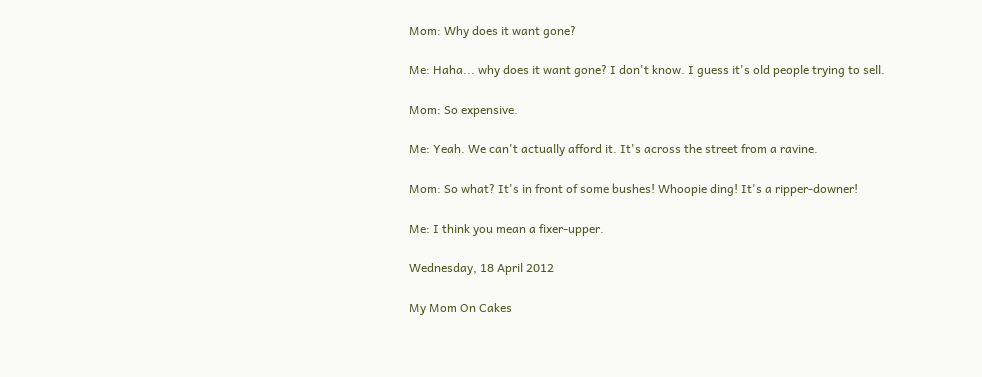Mom: Why does it want gone?

Me: Haha... why does it want gone? I don't know. I guess it's old people trying to sell.

Mom: So expensive.

Me: Yeah. We can't actually afford it. It's across the street from a ravine.

Mom: So what? It's in front of some bushes! Whoopie ding! It's a ripper-downer!

Me: I think you mean a fixer-upper.

Wednesday, 18 April 2012

My Mom On Cakes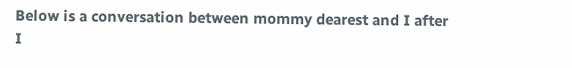Below is a conversation between mommy dearest and I after I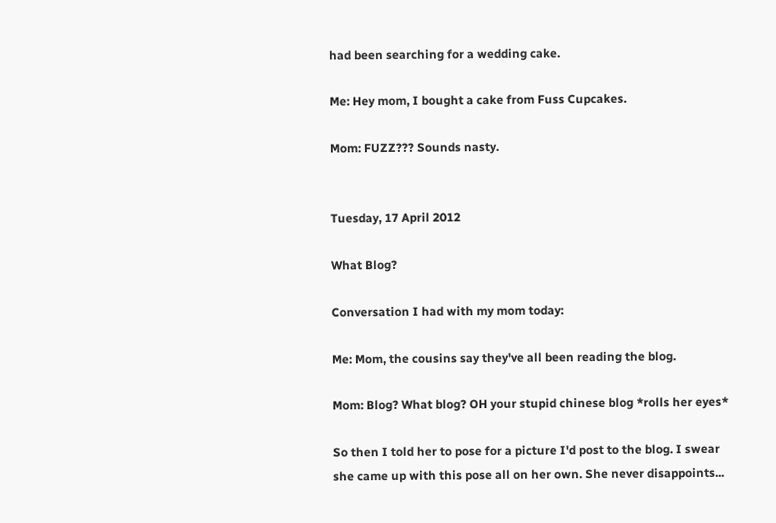had been searching for a wedding cake.

Me: Hey mom, I bought a cake from Fuss Cupcakes.

Mom: FUZZ??? Sounds nasty.


Tuesday, 17 April 2012

What Blog?

Conversation I had with my mom today:

Me: Mom, the cousins say they've all been reading the blog.

Mom: Blog? What blog? OH your stupid chinese blog *rolls her eyes*

So then I told her to pose for a picture I'd post to the blog. I swear she came up with this pose all on her own. She never disappoints...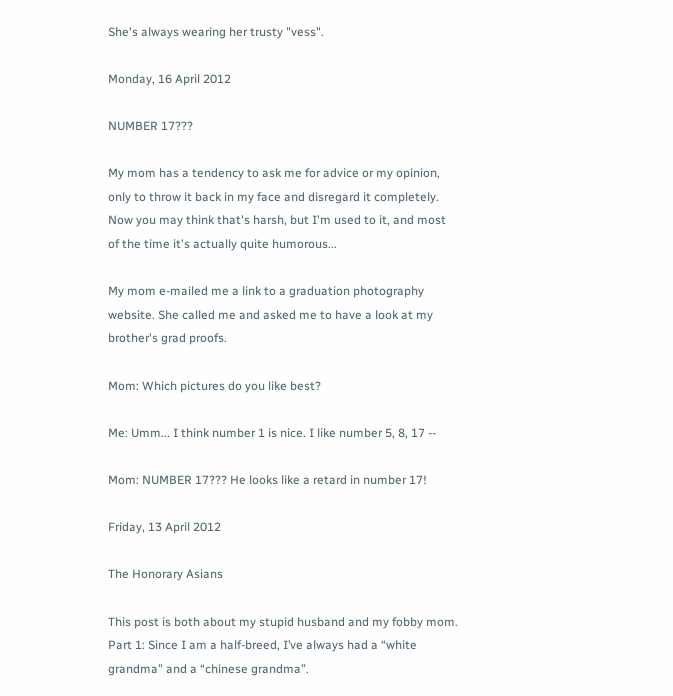She's always wearing her trusty "vess".

Monday, 16 April 2012

NUMBER 17???

My mom has a tendency to ask me for advice or my opinion, only to throw it back in my face and disregard it completely. Now you may think that's harsh, but I'm used to it, and most of the time it's actually quite humorous...

My mom e-mailed me a link to a graduation photography website. She called me and asked me to have a look at my brother's grad proofs.

Mom: Which pictures do you like best?

Me: Umm... I think number 1 is nice. I like number 5, 8, 17 --

Mom: NUMBER 17??? He looks like a retard in number 17!

Friday, 13 April 2012

The Honorary Asians

This post is both about my stupid husband and my fobby mom.
Part 1: Since I am a half-breed, I’ve always had a “white grandma” and a “chinese grandma”.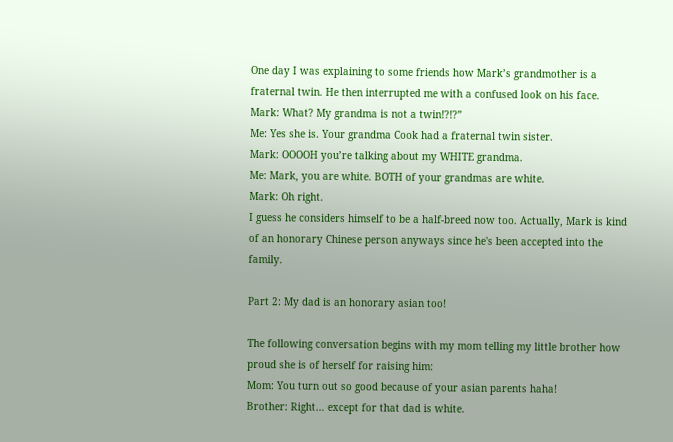One day I was explaining to some friends how Mark’s grandmother is a fraternal twin. He then interrupted me with a confused look on his face.
Mark: What? My grandma is not a twin!?!?”
Me: Yes she is. Your grandma Cook had a fraternal twin sister.
Mark: OOOOH you’re talking about my WHITE grandma.
Me: Mark, you are white. BOTH of your grandmas are white.
Mark: Oh right.
I guess he considers himself to be a half-breed now too. Actually, Mark is kind of an honorary Chinese person anyways since he's been accepted into the family.

Part 2: My dad is an honorary asian too!

The following conversation begins with my mom telling my little brother how proud she is of herself for raising him:
Mom: You turn out so good because of your asian parents haha!
Brother: Right… except for that dad is white.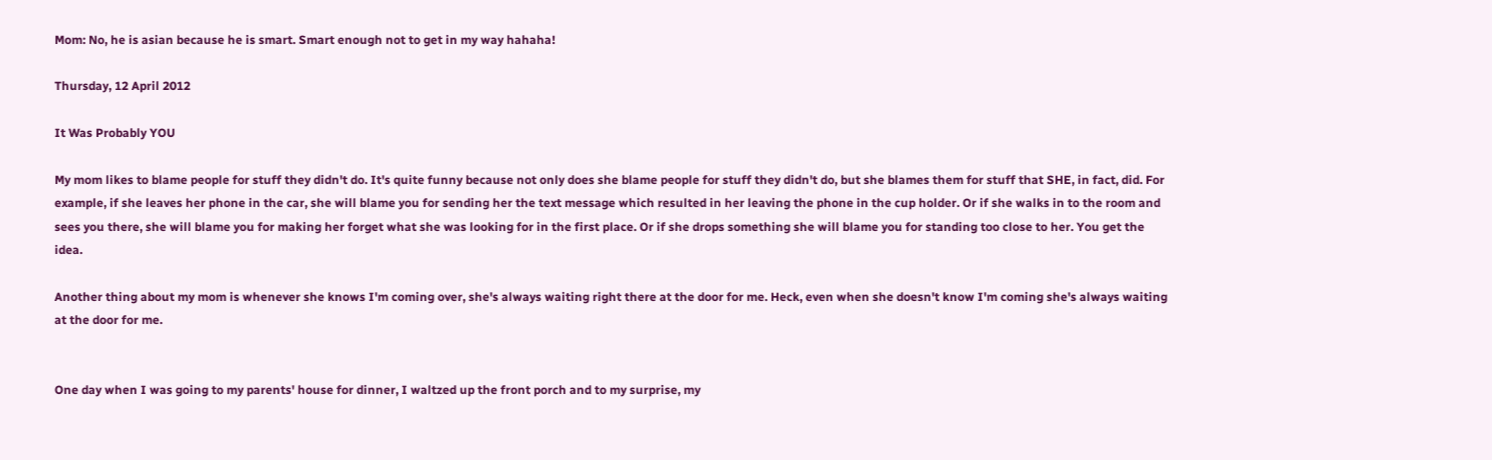Mom: No, he is asian because he is smart. Smart enough not to get in my way hahaha!

Thursday, 12 April 2012

It Was Probably YOU

My mom likes to blame people for stuff they didn't do. It's quite funny because not only does she blame people for stuff they didn't do, but she blames them for stuff that SHE, in fact, did. For example, if she leaves her phone in the car, she will blame you for sending her the text message which resulted in her leaving the phone in the cup holder. Or if she walks in to the room and sees you there, she will blame you for making her forget what she was looking for in the first place. Or if she drops something she will blame you for standing too close to her. You get the idea.

Another thing about my mom is whenever she knows I'm coming over, she's always waiting right there at the door for me. Heck, even when she doesn't know I'm coming she's always waiting at the door for me.


One day when I was going to my parents' house for dinner, I waltzed up the front porch and to my surprise, my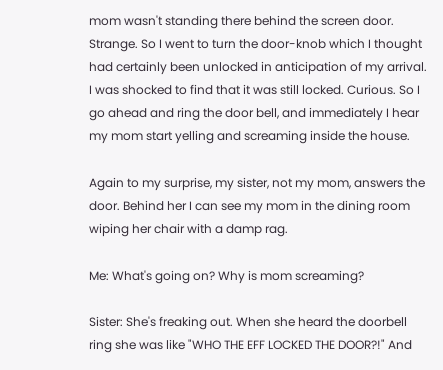mom wasn't standing there behind the screen door. Strange. So I went to turn the door-knob which I thought had certainly been unlocked in anticipation of my arrival. I was shocked to find that it was still locked. Curious. So I go ahead and ring the door bell, and immediately I hear my mom start yelling and screaming inside the house.

Again to my surprise, my sister, not my mom, answers the door. Behind her I can see my mom in the dining room wiping her chair with a damp rag.

Me: What's going on? Why is mom screaming?

Sister: She's freaking out. When she heard the doorbell ring she was like "WHO THE EFF LOCKED THE DOOR?!" And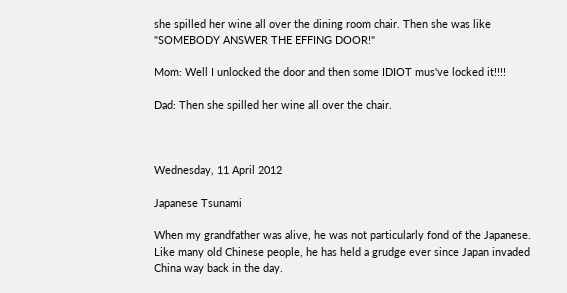she spilled her wine all over the dining room chair. Then she was like "SOMEBODY ANSWER THE EFFING DOOR!"

Mom: Well I unlocked the door and then some IDIOT mus've locked it!!!!

Dad: Then she spilled her wine all over the chair.



Wednesday, 11 April 2012

Japanese Tsunami

When my grandfather was alive, he was not particularly fond of the Japanese. Like many old Chinese people, he has held a grudge ever since Japan invaded China way back in the day.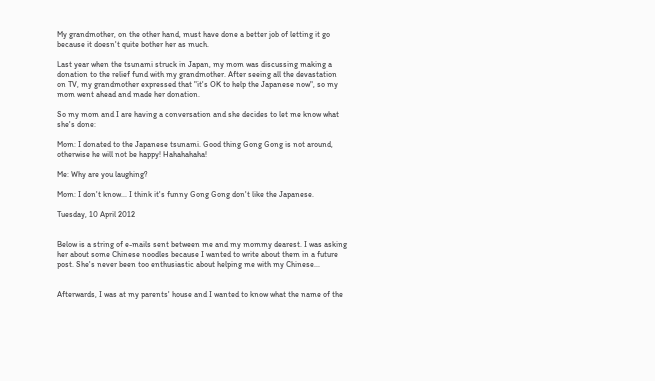My grandmother, on the other hand, must have done a better job of letting it go because it doesn't quite bother her as much.

Last year when the tsunami struck in Japan, my mom was discussing making a donation to the relief fund with my grandmother. After seeing all the devastation on TV, my grandmother expressed that "it's OK to help the Japanese now", so my mom went ahead and made her donation.

So my mom and I are having a conversation and she decides to let me know what she's done:

Mom: I donated to the Japanese tsunami. Good thing Gong Gong is not around, otherwise he will not be happy! Hahahahaha!

Me: Why are you laughing?

Mom: I don't know... I think it's funny Gong Gong don't like the Japanese.

Tuesday, 10 April 2012


Below is a string of e-mails sent between me and my mommy dearest. I was asking her about some Chinese noodles because I wanted to write about them in a future post. She's never been too enthusiastic about helping me with my Chinese...


Afterwards, I was at my parents' house and I wanted to know what the name of the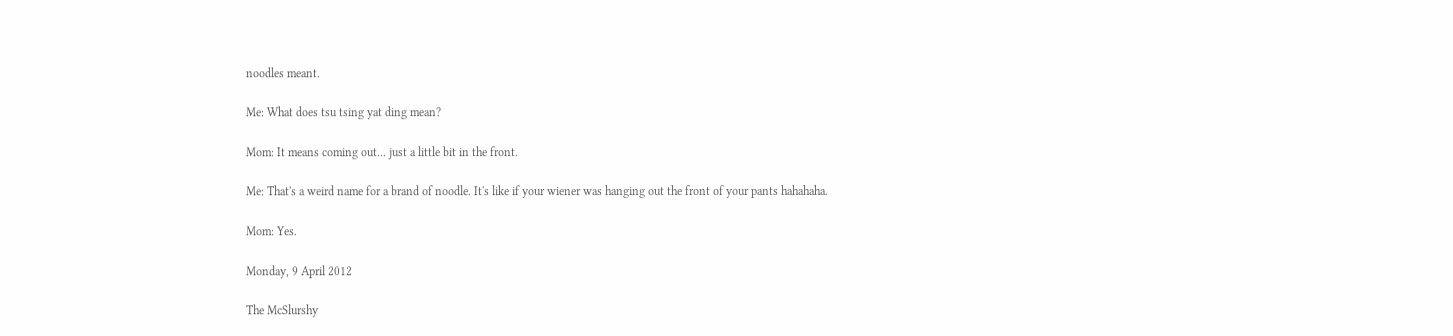noodles meant.

Me: What does tsu tsing yat ding mean?

Mom: It means coming out... just a little bit in the front.

Me: That's a weird name for a brand of noodle. It's like if your wiener was hanging out the front of your pants hahahaha.

Mom: Yes.

Monday, 9 April 2012

The McSlurshy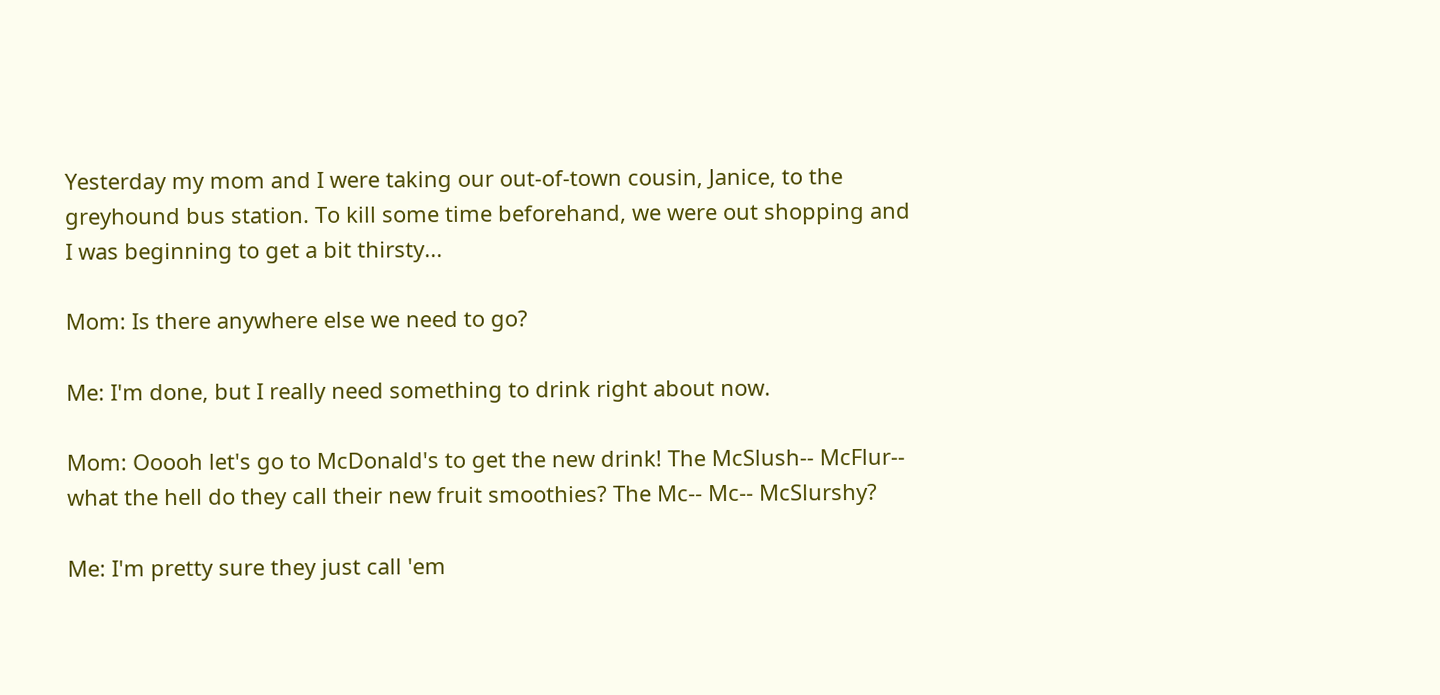Yesterday my mom and I were taking our out-of-town cousin, Janice, to the greyhound bus station. To kill some time beforehand, we were out shopping and I was beginning to get a bit thirsty...

Mom: Is there anywhere else we need to go?

Me: I'm done, but I really need something to drink right about now.

Mom: Ooooh let's go to McDonald's to get the new drink! The McSlush-- McFlur-- what the hell do they call their new fruit smoothies? The Mc-- Mc-- McSlurshy?

Me: I'm pretty sure they just call 'em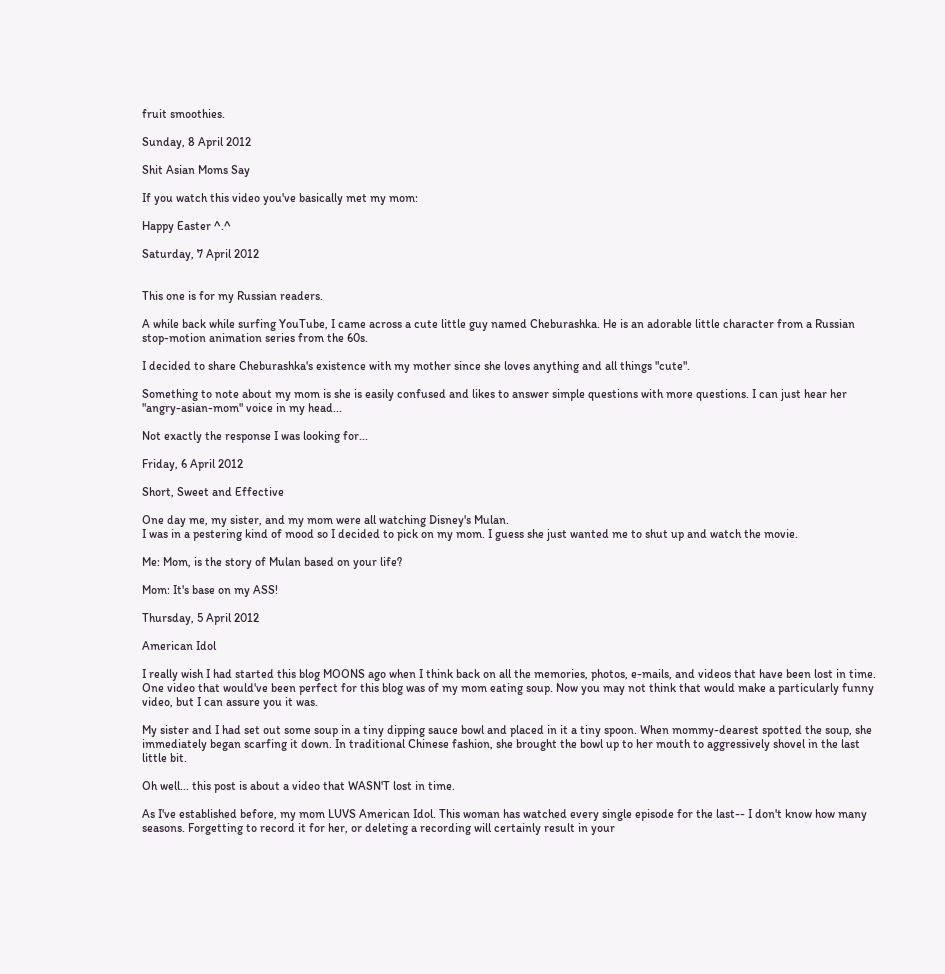fruit smoothies.

Sunday, 8 April 2012

Shit Asian Moms Say

If you watch this video you've basically met my mom:

Happy Easter ^.^

Saturday, 7 April 2012


This one is for my Russian readers.

A while back while surfing YouTube, I came across a cute little guy named Cheburashka. He is an adorable little character from a Russian stop-motion animation series from the 60s.

I decided to share Cheburashka's existence with my mother since she loves anything and all things "cute".

Something to note about my mom is she is easily confused and likes to answer simple questions with more questions. I can just hear her "angry-asian-mom" voice in my head...

Not exactly the response I was looking for...

Friday, 6 April 2012

Short, Sweet and Effective

One day me, my sister, and my mom were all watching Disney's Mulan.
I was in a pestering kind of mood so I decided to pick on my mom. I guess she just wanted me to shut up and watch the movie.

Me: Mom, is the story of Mulan based on your life?

Mom: It's base on my ASS!

Thursday, 5 April 2012

American Idol

I really wish I had started this blog MOONS ago when I think back on all the memories, photos, e-mails, and videos that have been lost in time. One video that would've been perfect for this blog was of my mom eating soup. Now you may not think that would make a particularly funny video, but I can assure you it was.

My sister and I had set out some soup in a tiny dipping sauce bowl and placed in it a tiny spoon. When mommy-dearest spotted the soup, she immediately began scarfing it down. In traditional Chinese fashion, she brought the bowl up to her mouth to aggressively shovel in the last little bit.

Oh well... this post is about a video that WASN'T lost in time.

As I've established before, my mom LUVS American Idol. This woman has watched every single episode for the last-- I don't know how many seasons. Forgetting to record it for her, or deleting a recording will certainly result in your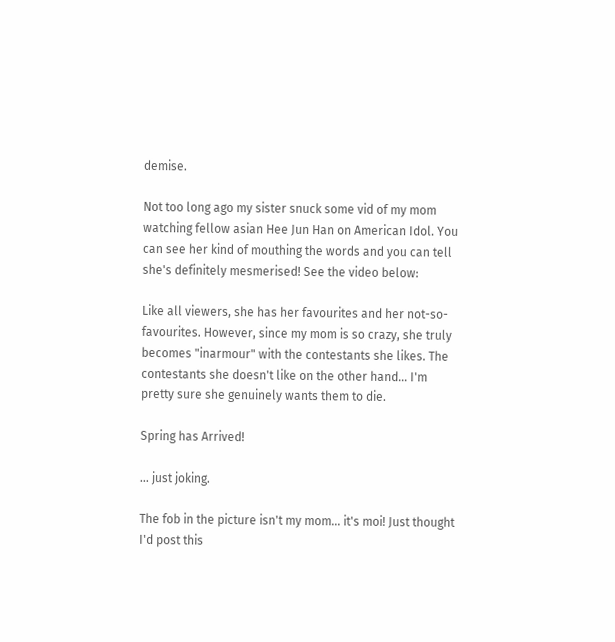demise.

Not too long ago my sister snuck some vid of my mom watching fellow asian Hee Jun Han on American Idol. You can see her kind of mouthing the words and you can tell she's definitely mesmerised! See the video below:

Like all viewers, she has her favourites and her not-so-favourites. However, since my mom is so crazy, she truly becomes "inarmour" with the contestants she likes. The contestants she doesn't like on the other hand... I'm pretty sure she genuinely wants them to die.

Spring has Arrived!

... just joking.

The fob in the picture isn't my mom... it's moi! Just thought I'd post this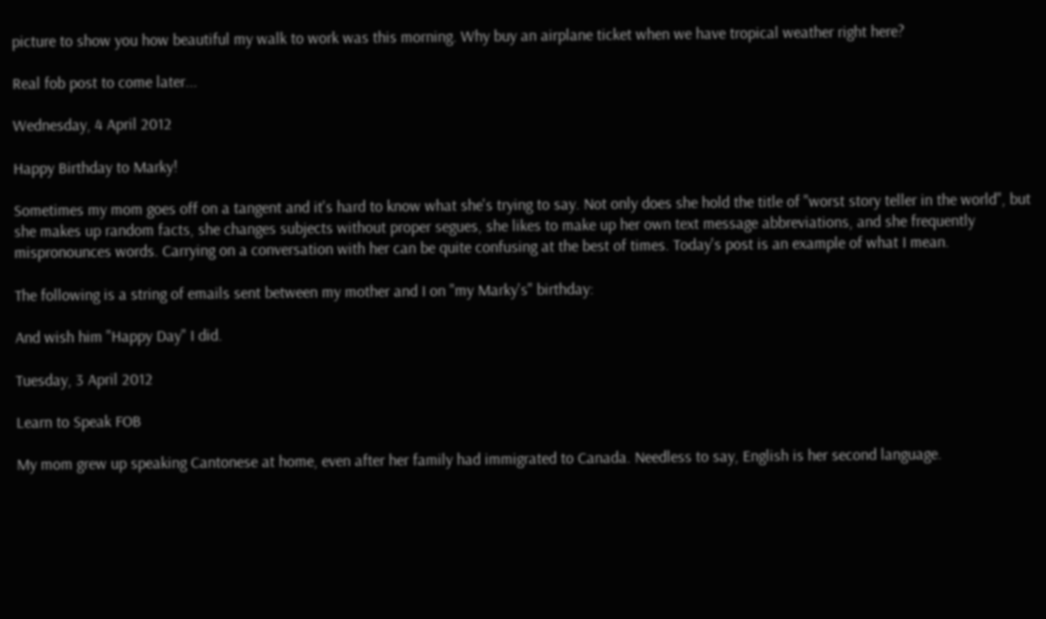picture to show you how beautiful my walk to work was this morning. Why buy an airplane ticket when we have tropical weather right here?

Real fob post to come later...

Wednesday, 4 April 2012

Happy Birthday to Marky!

Sometimes my mom goes off on a tangent and it's hard to know what she's trying to say. Not only does she hold the title of "worst story teller in the world", but she makes up random facts, she changes subjects without proper segues, she likes to make up her own text message abbreviations, and she frequently mispronounces words. Carrying on a conversation with her can be quite confusing at the best of times. Today's post is an example of what I mean.

The following is a string of emails sent between my mother and I on "my Marky's" birthday:

And wish him "Happy Day" I did.

Tuesday, 3 April 2012

Learn to Speak FOB

My mom grew up speaking Cantonese at home, even after her family had immigrated to Canada. Needless to say, English is her second language.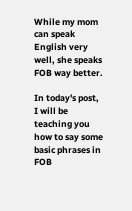While my mom can speak English very well, she speaks FOB way better.

In today's post, I will be teaching you how to say some basic phrases in FOB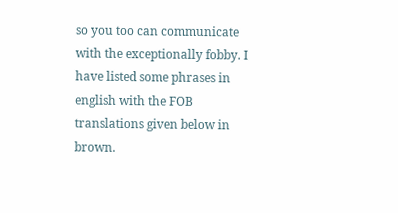so you too can communicate with the exceptionally fobby. I have listed some phrases in english with the FOB translations given below in brown.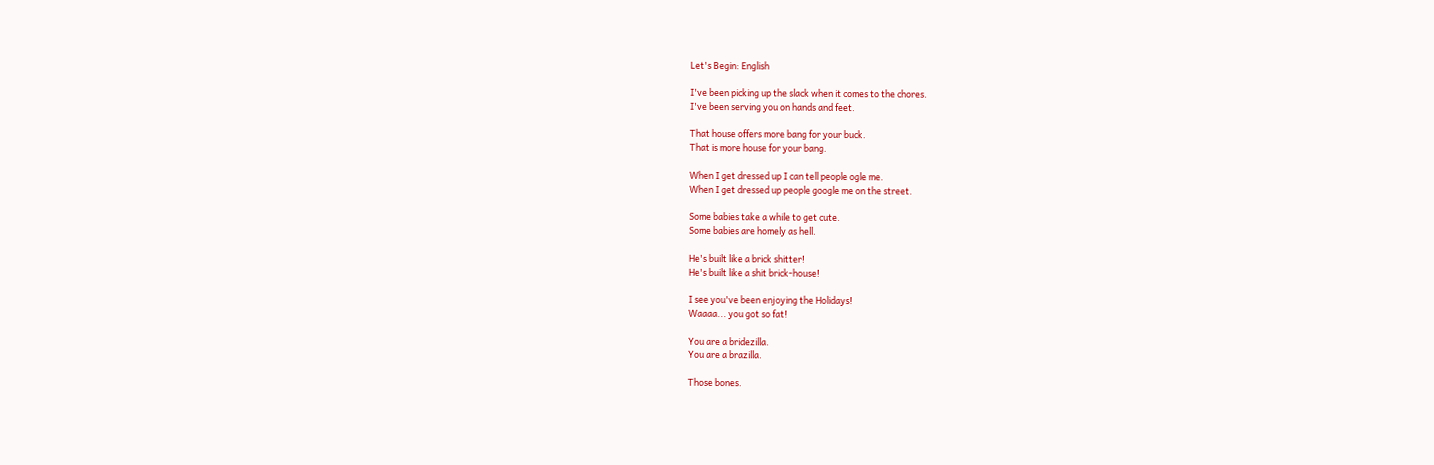Let's Begin: English

I've been picking up the slack when it comes to the chores.
I've been serving you on hands and feet.

That house offers more bang for your buck.
That is more house for your bang.

When I get dressed up I can tell people ogle me.
When I get dressed up people google me on the street.

Some babies take a while to get cute.
Some babies are homely as hell.

He's built like a brick shitter!
He's built like a shit brick-house!

I see you've been enjoying the Holidays!
Waaaa... you got so fat!

You are a bridezilla.
You are a brazilla.

Those bones.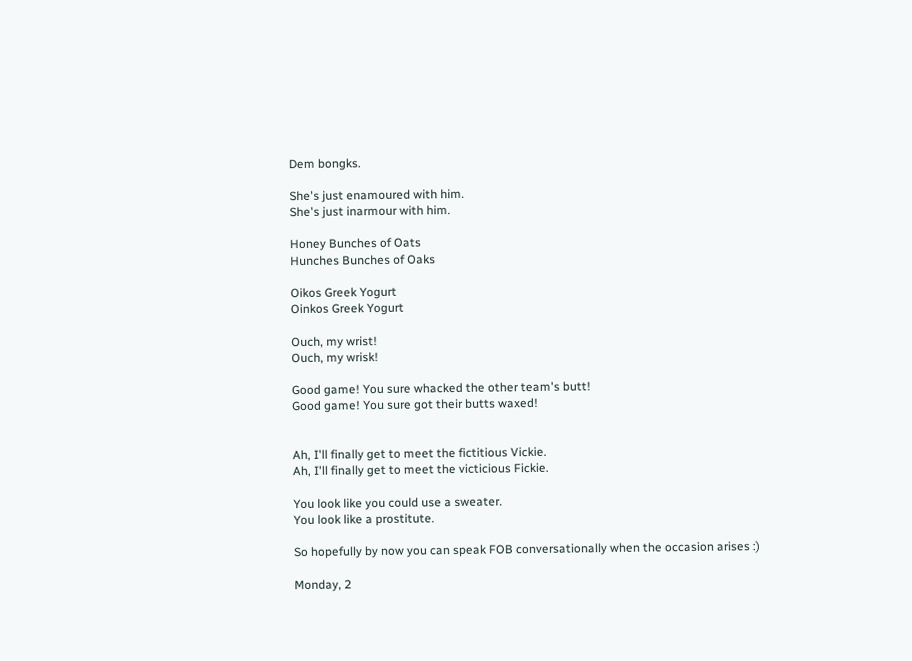Dem bongks.

She's just enamoured with him.
She's just inarmour with him.

Honey Bunches of Oats
Hunches Bunches of Oaks

Oikos Greek Yogurt
Oinkos Greek Yogurt

Ouch, my wrist!
Ouch, my wrisk!

Good game! You sure whacked the other team's butt!
Good game! You sure got their butts waxed!


Ah, I'll finally get to meet the fictitious Vickie.
Ah, I'll finally get to meet the victicious Fickie.

You look like you could use a sweater.
You look like a prostitute.

So hopefully by now you can speak FOB conversationally when the occasion arises :)

Monday, 2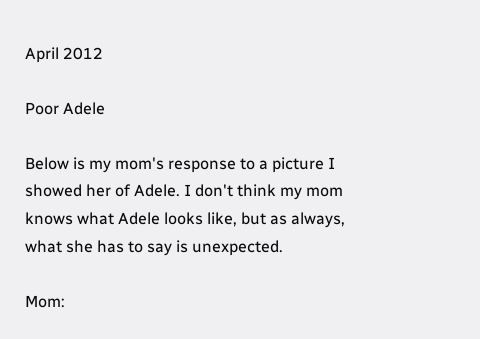April 2012

Poor Adele

Below is my mom's response to a picture I showed her of Adele. I don't think my mom knows what Adele looks like, but as always, what she has to say is unexpected.

Mom: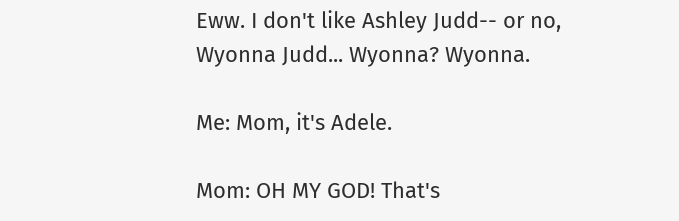Eww. I don't like Ashley Judd-- or no, Wyonna Judd... Wyonna? Wyonna.

Me: Mom, it's Adele.

Mom: OH MY GOD! That's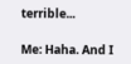terrible...

Me: Haha. And I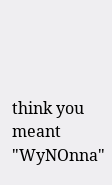think you meant "WyNOnna"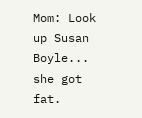Mom: Look up Susan Boyle... she got fat.